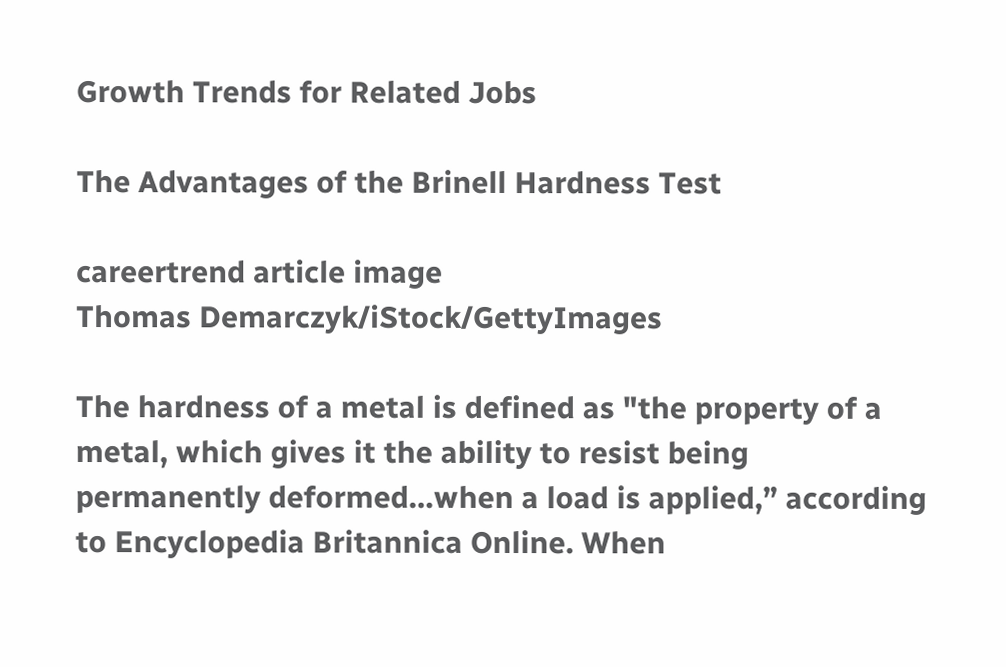Growth Trends for Related Jobs

The Advantages of the Brinell Hardness Test

careertrend article image
Thomas Demarczyk/iStock/GettyImages

The hardness of a metal is defined as "the property of a metal, which gives it the ability to resist being permanently deformed…when a load is applied,” according to Encyclopedia Britannica Online. When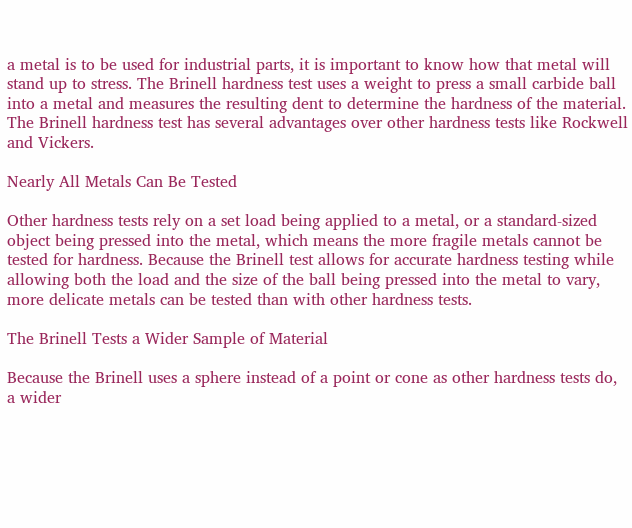a metal is to be used for industrial parts, it is important to know how that metal will stand up to stress. The Brinell hardness test uses a weight to press a small carbide ball into a metal and measures the resulting dent to determine the hardness of the material. The Brinell hardness test has several advantages over other hardness tests like Rockwell and Vickers.

Nearly All Metals Can Be Tested

Other hardness tests rely on a set load being applied to a metal, or a standard-sized object being pressed into the metal, which means the more fragile metals cannot be tested for hardness. Because the Brinell test allows for accurate hardness testing while allowing both the load and the size of the ball being pressed into the metal to vary, more delicate metals can be tested than with other hardness tests.

The Brinell Tests a Wider Sample of Material

Because the Brinell uses a sphere instead of a point or cone as other hardness tests do, a wider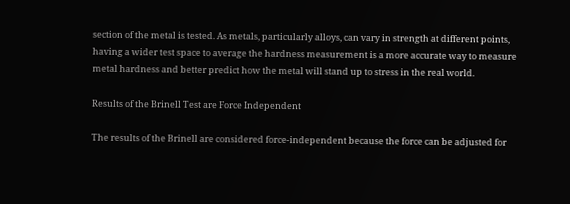section of the metal is tested. As metals, particularly alloys, can vary in strength at different points, having a wider test space to average the hardness measurement is a more accurate way to measure metal hardness and better predict how the metal will stand up to stress in the real world.

Results of the Brinell Test are Force Independent

The results of the Brinell are considered force-independent because the force can be adjusted for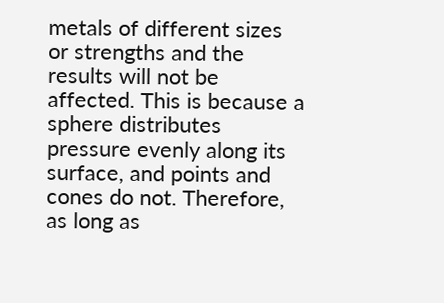metals of different sizes or strengths and the results will not be affected. This is because a sphere distributes pressure evenly along its surface, and points and cones do not. Therefore, as long as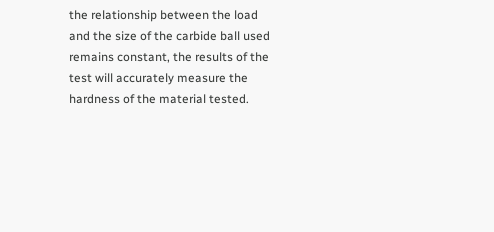the relationship between the load and the size of the carbide ball used remains constant, the results of the test will accurately measure the hardness of the material tested.